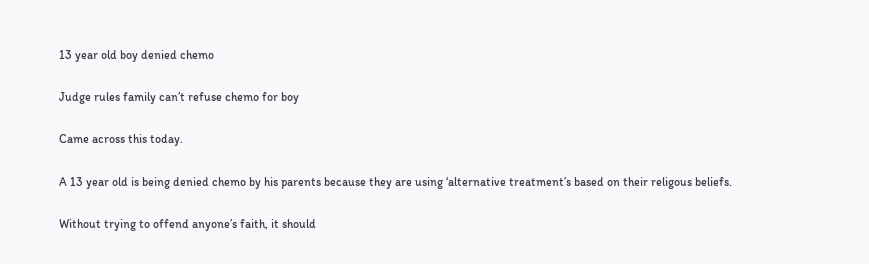13 year old boy denied chemo

Judge rules family can’t refuse chemo for boy

Came across this today.

A 13 year old is being denied chemo by his parents because they are using ‘alternative treatment’s based on their religous beliefs.

Without trying to offend anyone’s faith, it should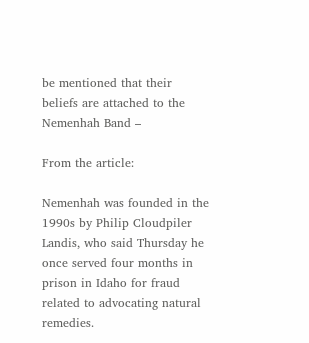be mentioned that their beliefs are attached to the Nemenhah Band –

From the article:

Nemenhah was founded in the 1990s by Philip Cloudpiler Landis, who said Thursday he once served four months in prison in Idaho for fraud related to advocating natural remedies.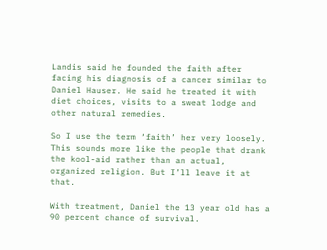Landis said he founded the faith after facing his diagnosis of a cancer similar to Daniel Hauser. He said he treated it with diet choices, visits to a sweat lodge and other natural remedies.

So I use the term ‘faith’ her very loosely. This sounds more like the people that drank the kool-aid rather than an actual, organized religion. But I’ll leave it at that.

With treatment, Daniel the 13 year old has a 90 percent chance of survival.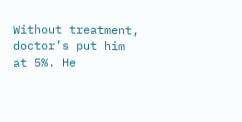Without treatment, doctor’s put him at 5%. He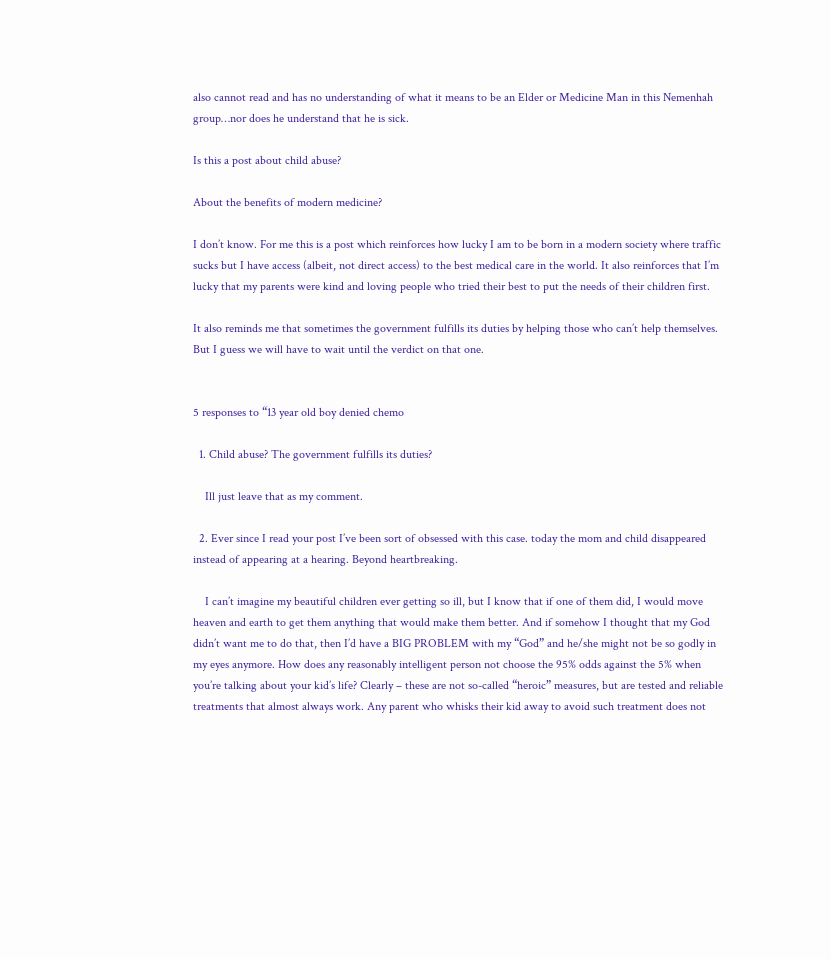also cannot read and has no understanding of what it means to be an Elder or Medicine Man in this Nemenhah group…nor does he understand that he is sick.

Is this a post about child abuse?

About the benefits of modern medicine?

I don’t know. For me this is a post which reinforces how lucky I am to be born in a modern society where traffic sucks but I have access (albeit, not direct access) to the best medical care in the world. It also reinforces that I’m lucky that my parents were kind and loving people who tried their best to put the needs of their children first.

It also reminds me that sometimes the government fulfills its duties by helping those who can’t help themselves. But I guess we will have to wait until the verdict on that one.


5 responses to “13 year old boy denied chemo

  1. Child abuse? The government fulfills its duties?

    Ill just leave that as my comment.

  2. Ever since I read your post I’ve been sort of obsessed with this case. today the mom and child disappeared instead of appearing at a hearing. Beyond heartbreaking.

    I can’t imagine my beautiful children ever getting so ill, but I know that if one of them did, I would move heaven and earth to get them anything that would make them better. And if somehow I thought that my God didn’t want me to do that, then I’d have a BIG PROBLEM with my “God” and he/she might not be so godly in my eyes anymore. How does any reasonably intelligent person not choose the 95% odds against the 5% when you’re talking about your kid’s life? Clearly – these are not so-called “heroic” measures, but are tested and reliable treatments that almost always work. Any parent who whisks their kid away to avoid such treatment does not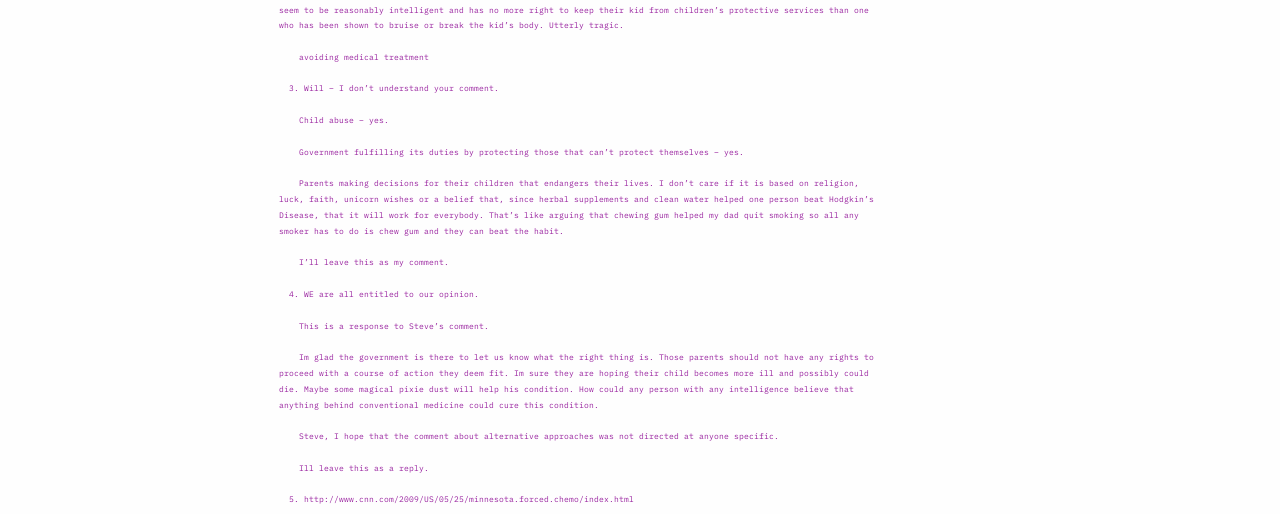seem to be reasonably intelligent and has no more right to keep their kid from children’s protective services than one who has been shown to bruise or break the kid’s body. Utterly tragic.

    avoiding medical treatment

  3. Will – I don’t understand your comment.

    Child abuse – yes.

    Government fulfilling its duties by protecting those that can’t protect themselves – yes.

    Parents making decisions for their children that endangers their lives. I don’t care if it is based on religion, luck, faith, unicorn wishes or a belief that, since herbal supplements and clean water helped one person beat Hodgkin’s Disease, that it will work for everybody. That’s like arguing that chewing gum helped my dad quit smoking so all any smoker has to do is chew gum and they can beat the habit.

    I’ll leave this as my comment.

  4. WE are all entitled to our opinion.

    This is a response to Steve’s comment.

    Im glad the government is there to let us know what the right thing is. Those parents should not have any rights to proceed with a course of action they deem fit. Im sure they are hoping their child becomes more ill and possibly could die. Maybe some magical pixie dust will help his condition. How could any person with any intelligence believe that anything behind conventional medicine could cure this condition.

    Steve, I hope that the comment about alternative approaches was not directed at anyone specific.

    Ill leave this as a reply.

  5. http://www.cnn.com/2009/US/05/25/minnesota.forced.chemo/index.html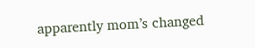apparently mom’s changed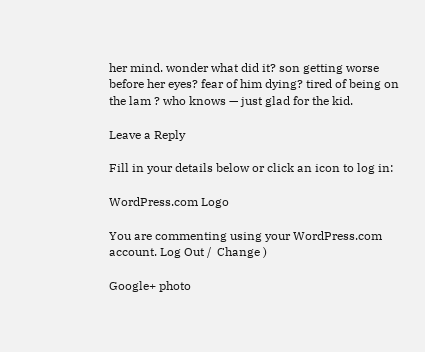her mind. wonder what did it? son getting worse before her eyes? fear of him dying? tired of being on the lam ? who knows — just glad for the kid.

Leave a Reply

Fill in your details below or click an icon to log in:

WordPress.com Logo

You are commenting using your WordPress.com account. Log Out /  Change )

Google+ photo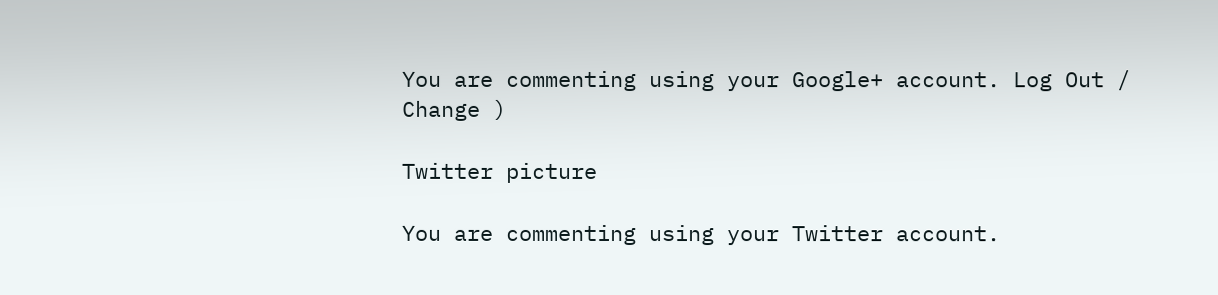You are commenting using your Google+ account. Log Out /  Change )

Twitter picture

You are commenting using your Twitter account.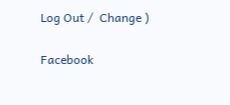Log Out /  Change )

Facebook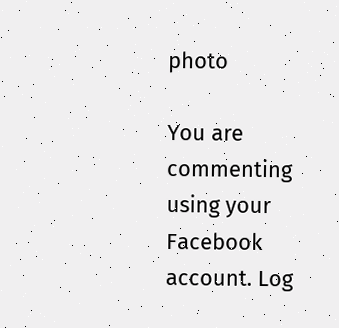photo

You are commenting using your Facebook account. Log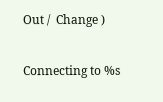Out /  Change )

Connecting to %s